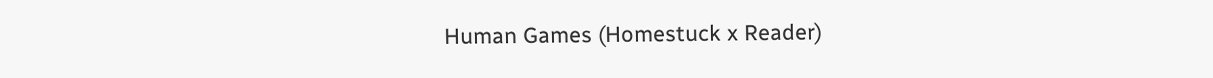Human Games (Homestuck x Reader)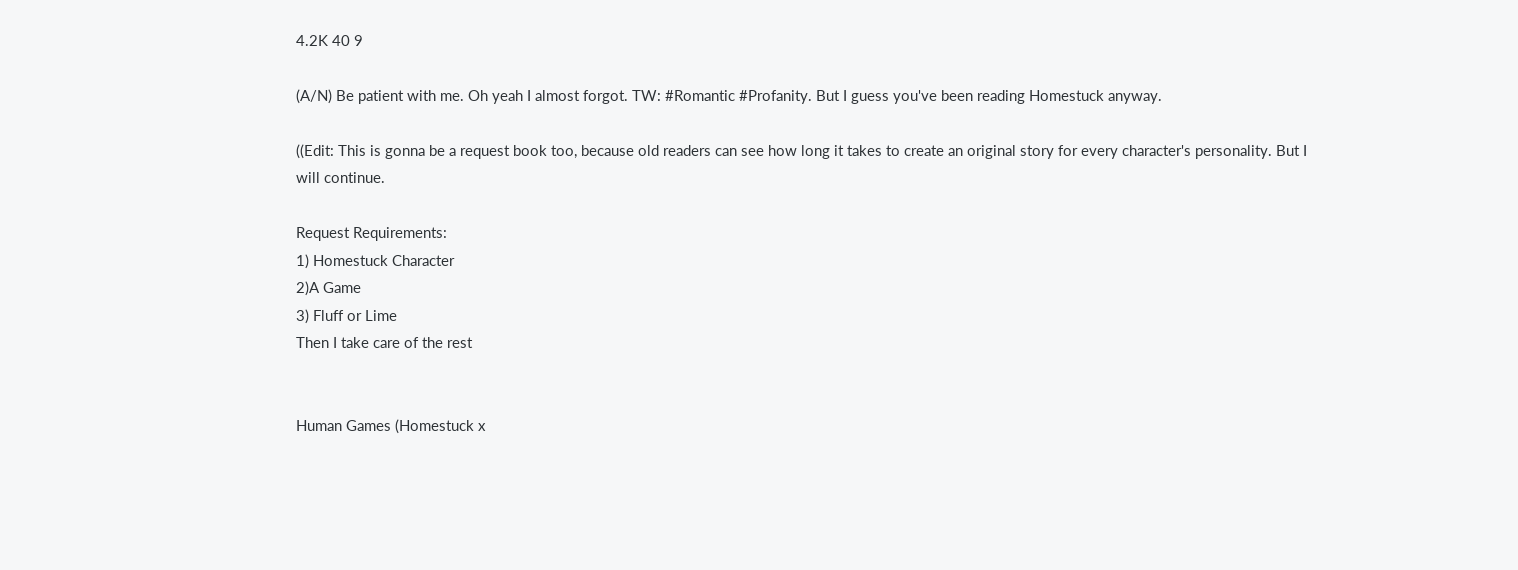4.2K 40 9

(A/N) Be patient with me. Oh yeah I almost forgot. TW: #Romantic #Profanity. But I guess you've been reading Homestuck anyway.

((Edit: This is gonna be a request book too, because old readers can see how long it takes to create an original story for every character's personality. But I will continue.

Request Requirements:
1) Homestuck Character
2)A Game
3) Fluff or Lime
Then I take care of the rest


Human Games (Homestuck x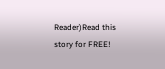Reader)Read this story for FREE!